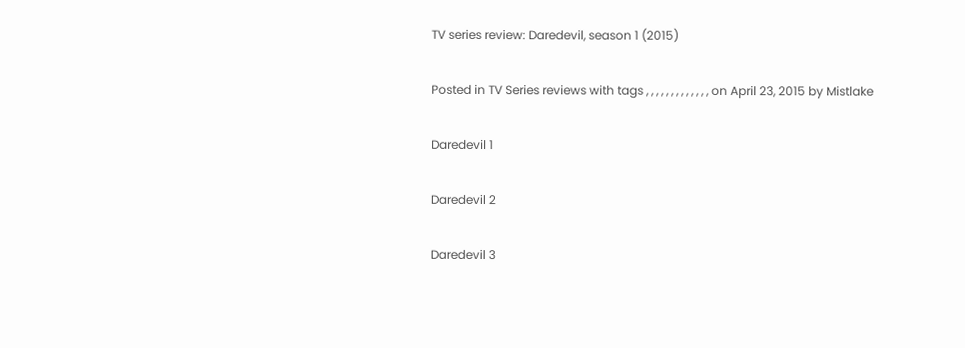TV series review: Daredevil, season 1 (2015)

Posted in TV Series reviews with tags , , , , , , , , , , , , , on April 23, 2015 by Mistlake

Daredevil 1

Daredevil 2

Daredevil 3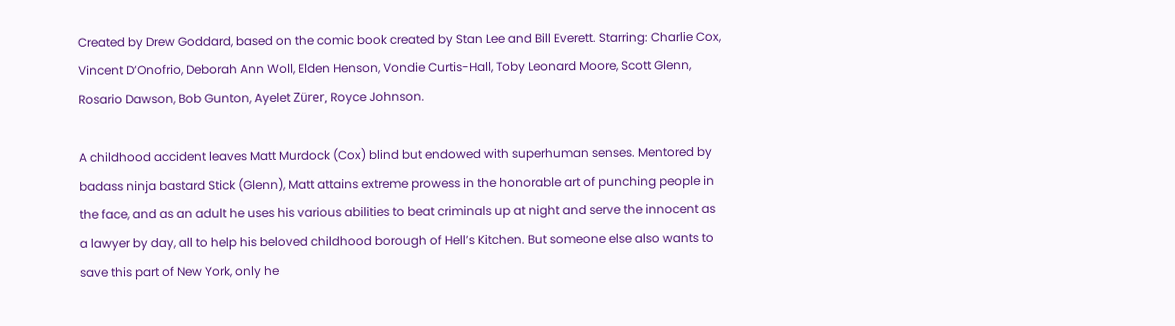Created by Drew Goddard, based on the comic book created by Stan Lee and Bill Everett. Starring: Charlie Cox, Vincent D’Onofrio, Deborah Ann Woll, Elden Henson, Vondie Curtis-Hall, Toby Leonard Moore, Scott Glenn, Rosario Dawson, Bob Gunton, Ayelet Zürer, Royce Johnson.

A childhood accident leaves Matt Murdock (Cox) blind but endowed with superhuman senses. Mentored by badass ninja bastard Stick (Glenn), Matt attains extreme prowess in the honorable art of punching people in the face, and as an adult he uses his various abilities to beat criminals up at night and serve the innocent as a lawyer by day, all to help his beloved childhood borough of Hell’s Kitchen. But someone else also wants to save this part of New York, only he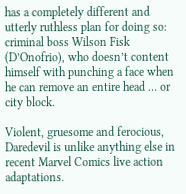has a completely different and utterly ruthless plan for doing so: criminal boss Wilson Fisk (D’Onofrio), who doesn’t content himself with punching a face when he can remove an entire head … or city block.

Violent, gruesome and ferocious, Daredevil is unlike anything else in recent Marvel Comics live action adaptations.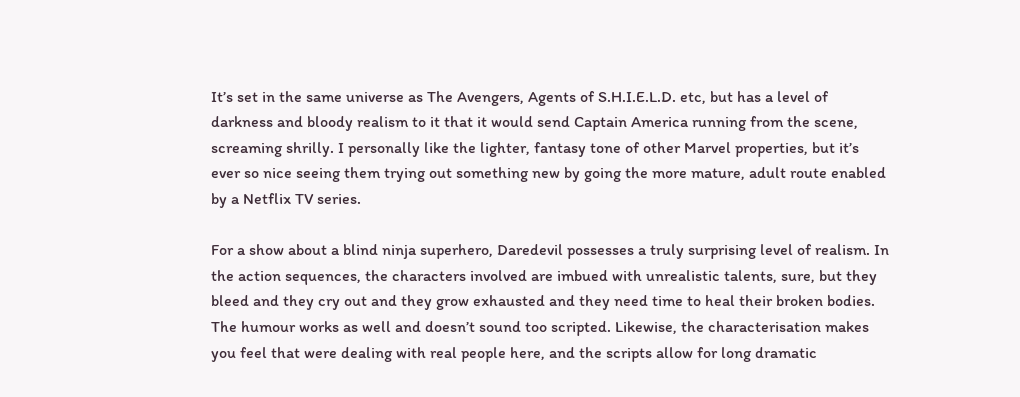It’s set in the same universe as The Avengers, Agents of S.H.I.E.L.D. etc, but has a level of darkness and bloody realism to it that it would send Captain America running from the scene, screaming shrilly. I personally like the lighter, fantasy tone of other Marvel properties, but it’s ever so nice seeing them trying out something new by going the more mature, adult route enabled by a Netflix TV series.

For a show about a blind ninja superhero, Daredevil possesses a truly surprising level of realism. In the action sequences, the characters involved are imbued with unrealistic talents, sure, but they bleed and they cry out and they grow exhausted and they need time to heal their broken bodies. The humour works as well and doesn’t sound too scripted. Likewise, the characterisation makes you feel that were dealing with real people here, and the scripts allow for long dramatic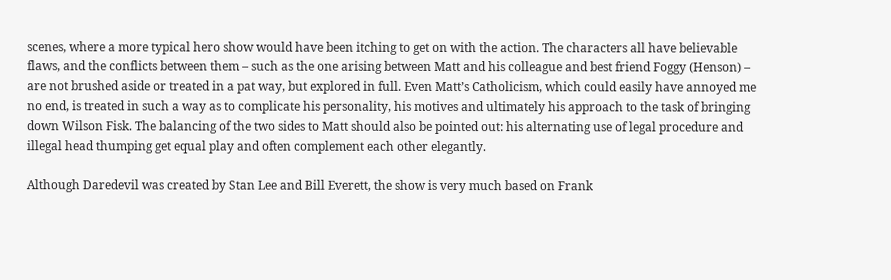scenes, where a more typical hero show would have been itching to get on with the action. The characters all have believable flaws, and the conflicts between them – such as the one arising between Matt and his colleague and best friend Foggy (Henson) – are not brushed aside or treated in a pat way, but explored in full. Even Matt’s Catholicism, which could easily have annoyed me no end, is treated in such a way as to complicate his personality, his motives and ultimately his approach to the task of bringing down Wilson Fisk. The balancing of the two sides to Matt should also be pointed out: his alternating use of legal procedure and illegal head thumping get equal play and often complement each other elegantly.

Although Daredevil was created by Stan Lee and Bill Everett, the show is very much based on Frank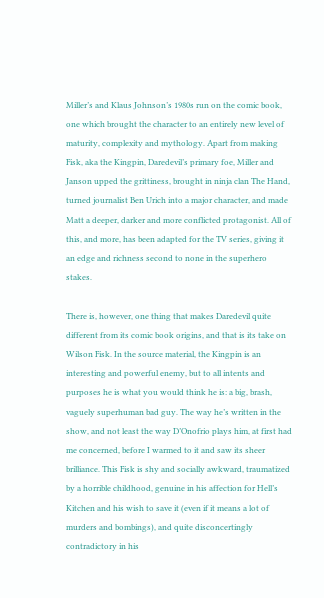Miller’s and Klaus Johnson’s 1980s run on the comic book, one which brought the character to an entirely new level of maturity, complexity and mythology. Apart from making Fisk, aka the Kingpin, Daredevil’s primary foe, Miller and Janson upped the grittiness, brought in ninja clan The Hand, turned journalist Ben Urich into a major character, and made Matt a deeper, darker and more conflicted protagonist. All of this, and more, has been adapted for the TV series, giving it an edge and richness second to none in the superhero stakes.

There is, however, one thing that makes Daredevil quite different from its comic book origins, and that is its take on Wilson Fisk. In the source material, the Kingpin is an interesting and powerful enemy, but to all intents and purposes he is what you would think he is: a big, brash, vaguely superhuman bad guy. The way he’s written in the show, and not least the way D’Onofrio plays him, at first had me concerned, before I warmed to it and saw its sheer brilliance. This Fisk is shy and socially awkward, traumatized by a horrible childhood, genuine in his affection for Hell’s Kitchen and his wish to save it (even if it means a lot of murders and bombings), and quite disconcertingly contradictory in his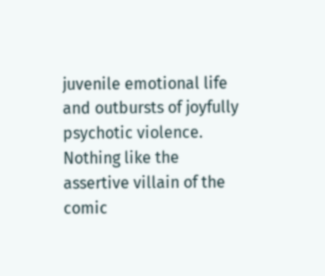juvenile emotional life and outbursts of joyfully psychotic violence. Nothing like the assertive villain of the comic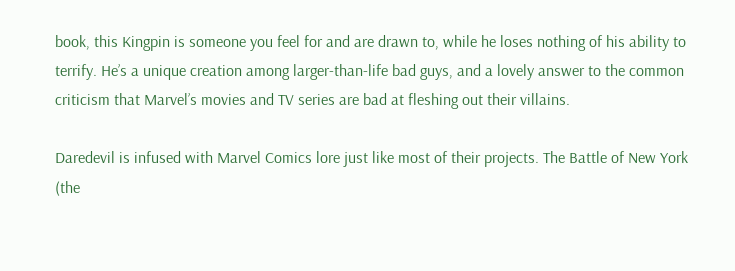book, this Kingpin is someone you feel for and are drawn to, while he loses nothing of his ability to terrify. He’s a unique creation among larger-than-life bad guys, and a lovely answer to the common criticism that Marvel’s movies and TV series are bad at fleshing out their villains.

Daredevil is infused with Marvel Comics lore just like most of their projects. The Battle of New York (the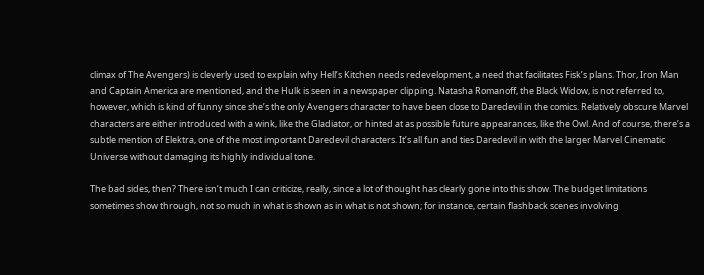climax of The Avengers) is cleverly used to explain why Hell’s Kitchen needs redevelopment, a need that facilitates Fisk’s plans. Thor, Iron Man and Captain America are mentioned, and the Hulk is seen in a newspaper clipping. Natasha Romanoff, the Black Widow, is not referred to, however, which is kind of funny since she’s the only Avengers character to have been close to Daredevil in the comics. Relatively obscure Marvel characters are either introduced with a wink, like the Gladiator, or hinted at as possible future appearances, like the Owl. And of course, there’s a subtle mention of Elektra, one of the most important Daredevil characters. It’s all fun and ties Daredevil in with the larger Marvel Cinematic Universe without damaging its highly individual tone.

The bad sides, then? There isn’t much I can criticize, really, since a lot of thought has clearly gone into this show. The budget limitations sometimes show through, not so much in what is shown as in what is not shown; for instance, certain flashback scenes involving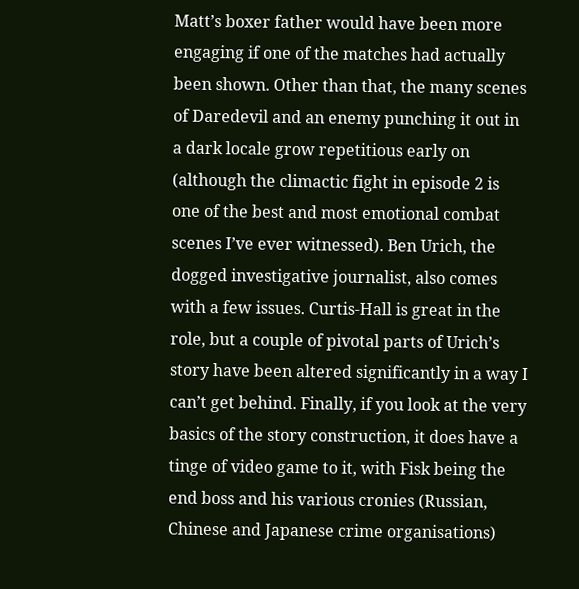Matt’s boxer father would have been more engaging if one of the matches had actually been shown. Other than that, the many scenes of Daredevil and an enemy punching it out in a dark locale grow repetitious early on (although the climactic fight in episode 2 is one of the best and most emotional combat scenes I’ve ever witnessed). Ben Urich, the dogged investigative journalist, also comes with a few issues. Curtis-Hall is great in the role, but a couple of pivotal parts of Urich’s story have been altered significantly in a way I can’t get behind. Finally, if you look at the very basics of the story construction, it does have a tinge of video game to it, with Fisk being the end boss and his various cronies (Russian, Chinese and Japanese crime organisations)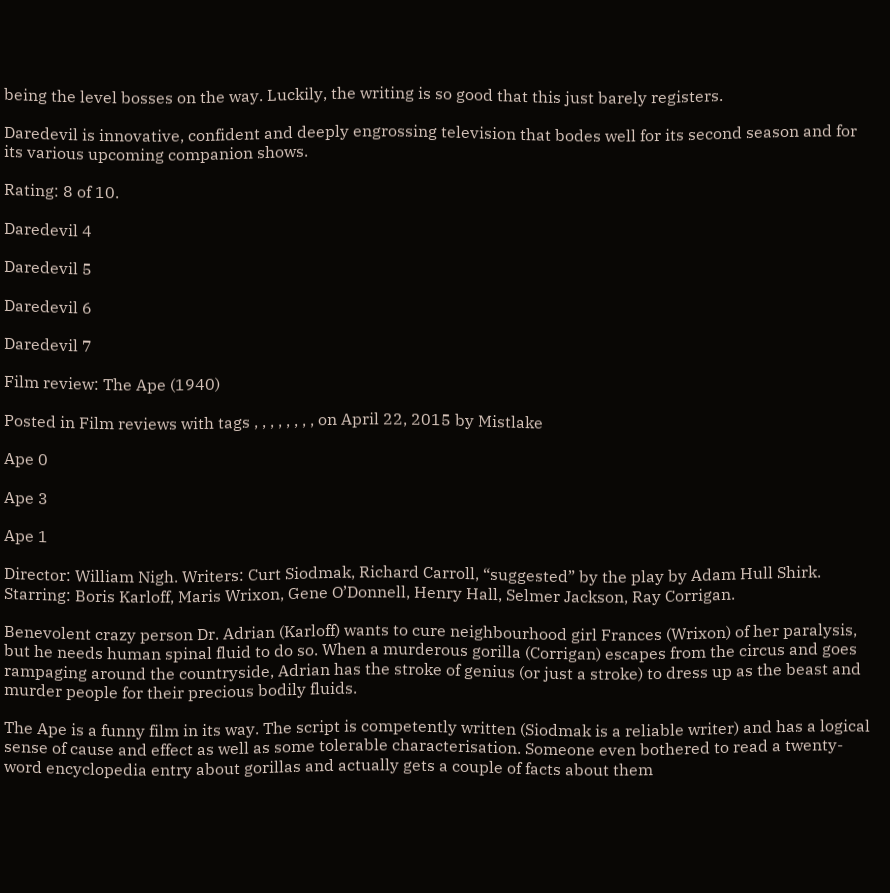being the level bosses on the way. Luckily, the writing is so good that this just barely registers.

Daredevil is innovative, confident and deeply engrossing television that bodes well for its second season and for its various upcoming companion shows.

Rating: 8 of 10.

Daredevil 4

Daredevil 5

Daredevil 6

Daredevil 7

Film review: The Ape (1940)

Posted in Film reviews with tags , , , , , , , , on April 22, 2015 by Mistlake

Ape 0

Ape 3

Ape 1

Director: William Nigh. Writers: Curt Siodmak, Richard Carroll, “suggested” by the play by Adam Hull Shirk. Starring: Boris Karloff, Maris Wrixon, Gene O’Donnell, Henry Hall, Selmer Jackson, Ray Corrigan.

Benevolent crazy person Dr. Adrian (Karloff) wants to cure neighbourhood girl Frances (Wrixon) of her paralysis, but he needs human spinal fluid to do so. When a murderous gorilla (Corrigan) escapes from the circus and goes rampaging around the countryside, Adrian has the stroke of genius (or just a stroke) to dress up as the beast and murder people for their precious bodily fluids.

The Ape is a funny film in its way. The script is competently written (Siodmak is a reliable writer) and has a logical sense of cause and effect as well as some tolerable characterisation. Someone even bothered to read a twenty-word encyclopedia entry about gorillas and actually gets a couple of facts about them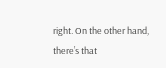right. On the other hand, there’s that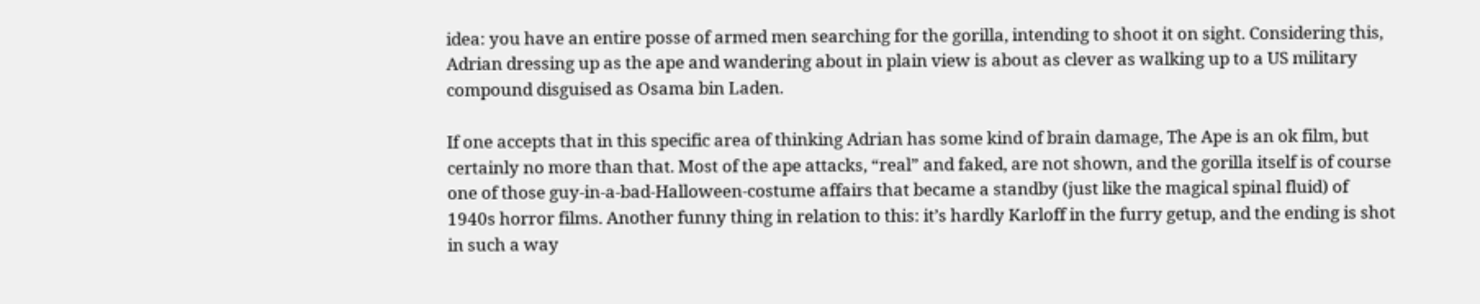idea: you have an entire posse of armed men searching for the gorilla, intending to shoot it on sight. Considering this, Adrian dressing up as the ape and wandering about in plain view is about as clever as walking up to a US military compound disguised as Osama bin Laden.

If one accepts that in this specific area of thinking Adrian has some kind of brain damage, The Ape is an ok film, but certainly no more than that. Most of the ape attacks, “real” and faked, are not shown, and the gorilla itself is of course one of those guy-in-a-bad-Halloween-costume affairs that became a standby (just like the magical spinal fluid) of 1940s horror films. Another funny thing in relation to this: it’s hardly Karloff in the furry getup, and the ending is shot in such a way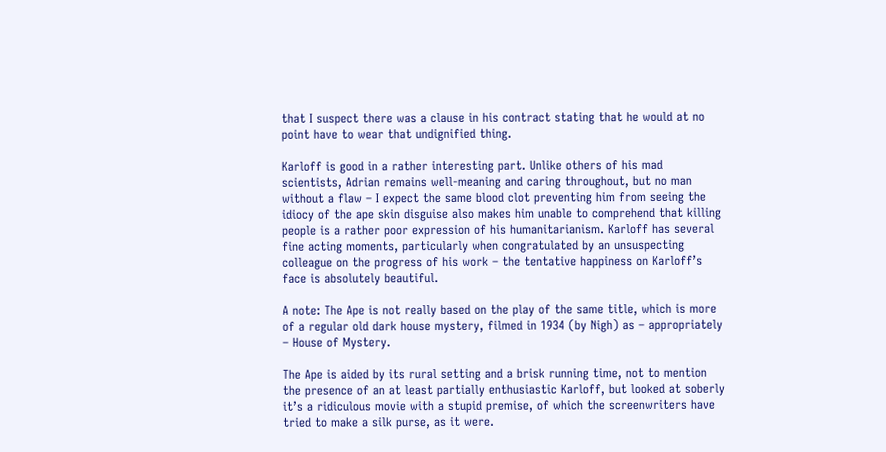that I suspect there was a clause in his contract stating that he would at no point have to wear that undignified thing.

Karloff is good in a rather interesting part. Unlike others of his mad scientists, Adrian remains well-meaning and caring throughout, but no man without a flaw – I expect the same blood clot preventing him from seeing the idiocy of the ape skin disguise also makes him unable to comprehend that killing people is a rather poor expression of his humanitarianism. Karloff has several fine acting moments, particularly when congratulated by an unsuspecting colleague on the progress of his work – the tentative happiness on Karloff’s face is absolutely beautiful.

A note: The Ape is not really based on the play of the same title, which is more of a regular old dark house mystery, filmed in 1934 (by Nigh) as – appropriately – House of Mystery.

The Ape is aided by its rural setting and a brisk running time, not to mention the presence of an at least partially enthusiastic Karloff, but looked at soberly it’s a ridiculous movie with a stupid premise, of which the screenwriters have tried to make a silk purse, as it were.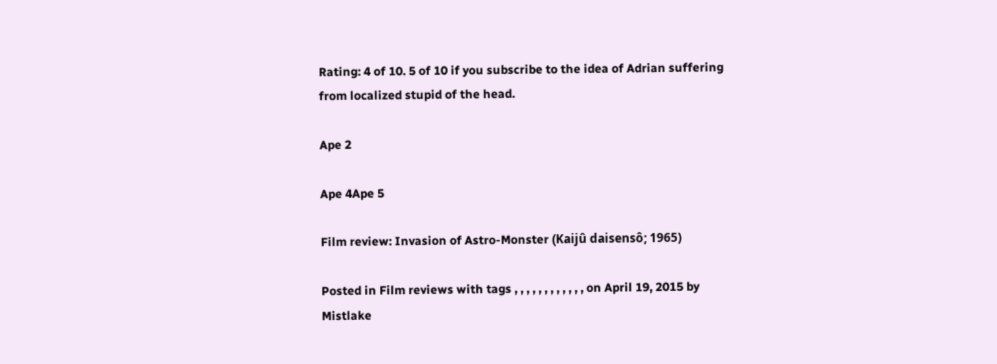Rating: 4 of 10. 5 of 10 if you subscribe to the idea of Adrian suffering from localized stupid of the head.

Ape 2

Ape 4Ape 5

Film review: Invasion of Astro-Monster (Kaijû daisensô; 1965)

Posted in Film reviews with tags , , , , , , , , , , , , on April 19, 2015 by Mistlake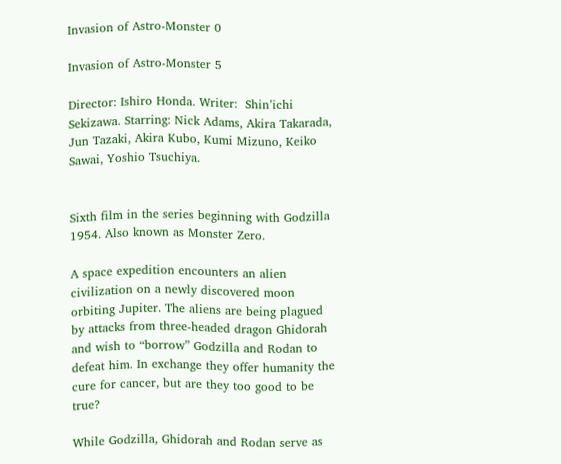Invasion of Astro-Monster 0

Invasion of Astro-Monster 5

Director: Ishiro Honda. Writer:  Shin’ichi Sekizawa. Starring: Nick Adams, Akira Takarada, Jun Tazaki, Akira Kubo, Kumi Mizuno, Keiko Sawai, Yoshio Tsuchiya.


Sixth film in the series beginning with Godzilla 1954. Also known as Monster Zero.

A space expedition encounters an alien civilization on a newly discovered moon orbiting Jupiter. The aliens are being plagued by attacks from three-headed dragon Ghidorah and wish to “borrow” Godzilla and Rodan to defeat him. In exchange they offer humanity the cure for cancer, but are they too good to be true?

While Godzilla, Ghidorah and Rodan serve as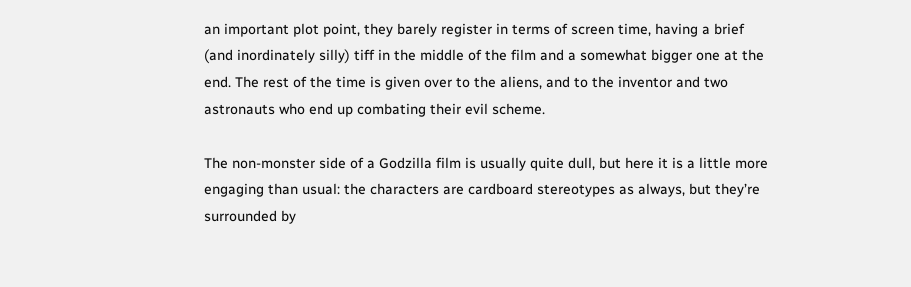an important plot point, they barely register in terms of screen time, having a brief (and inordinately silly) tiff in the middle of the film and a somewhat bigger one at the end. The rest of the time is given over to the aliens, and to the inventor and two astronauts who end up combating their evil scheme.

The non-monster side of a Godzilla film is usually quite dull, but here it is a little more engaging than usual: the characters are cardboard stereotypes as always, but they’re surrounded by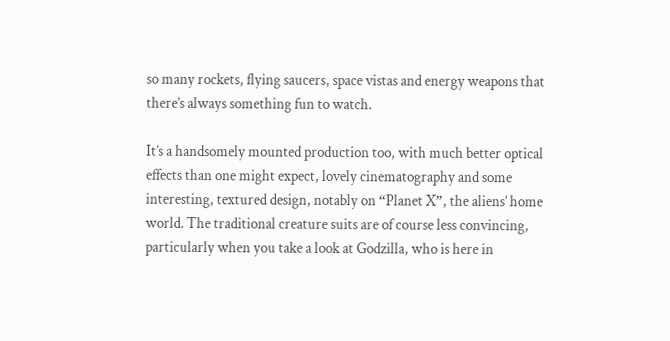so many rockets, flying saucers, space vistas and energy weapons that there’s always something fun to watch.

It’s a handsomely mounted production too, with much better optical effects than one might expect, lovely cinematography and some interesting, textured design, notably on “Planet X”, the aliens’ home world. The traditional creature suits are of course less convincing, particularly when you take a look at Godzilla, who is here in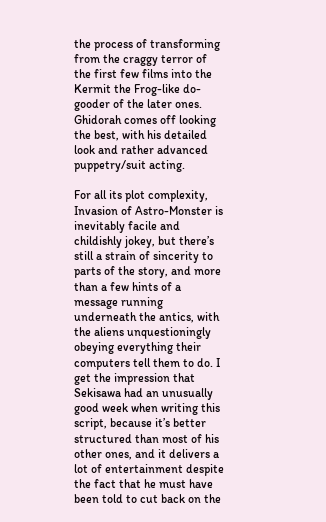the process of transforming from the craggy terror of the first few films into the Kermit the Frog-like do-gooder of the later ones. Ghidorah comes off looking the best, with his detailed look and rather advanced puppetry/suit acting.

For all its plot complexity, Invasion of Astro-Monster is inevitably facile and childishly jokey, but there’s still a strain of sincerity to parts of the story, and more than a few hints of a message running underneath the antics, with the aliens unquestioningly obeying everything their computers tell them to do. I get the impression that Sekisawa had an unusually good week when writing this script, because it’s better structured than most of his other ones, and it delivers a lot of entertainment despite the fact that he must have been told to cut back on the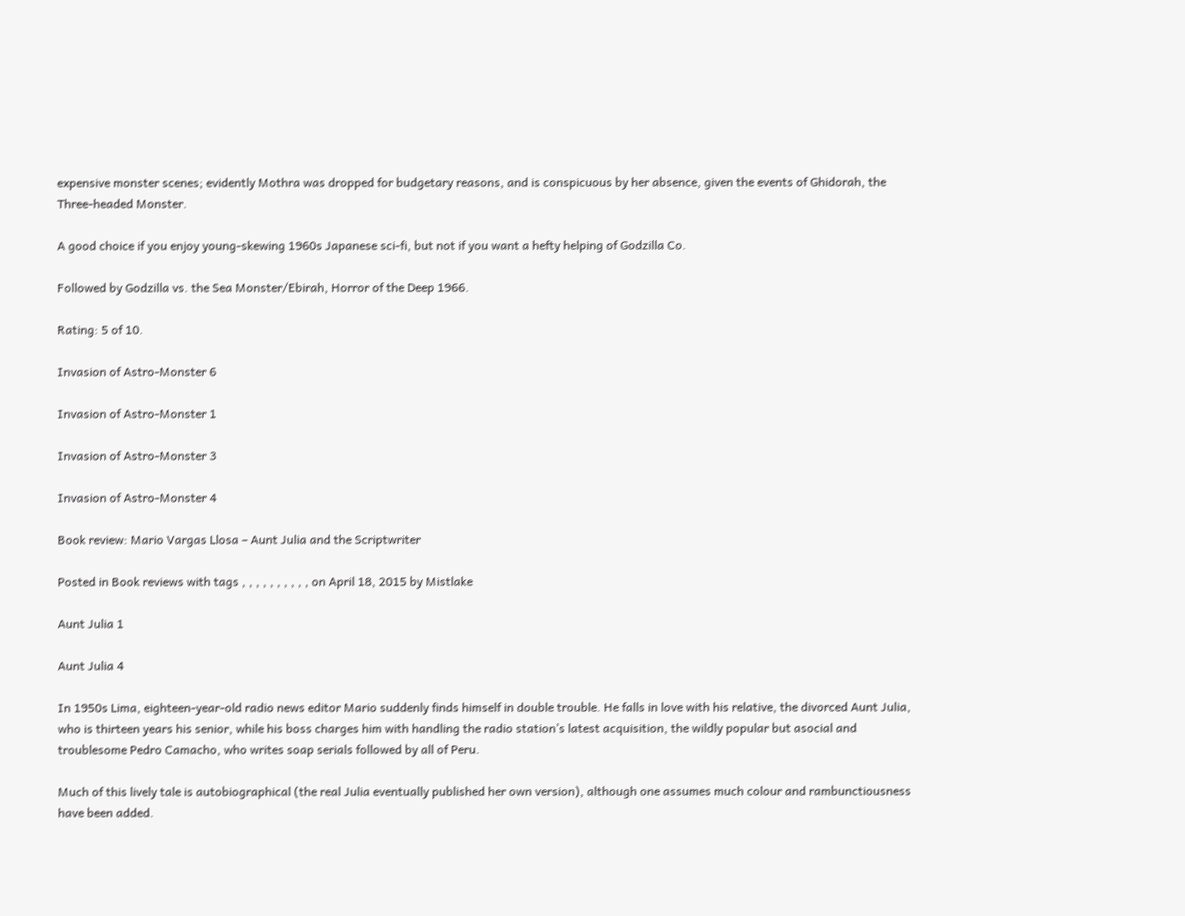expensive monster scenes; evidently Mothra was dropped for budgetary reasons, and is conspicuous by her absence, given the events of Ghidorah, the Three-headed Monster.

A good choice if you enjoy young-skewing 1960s Japanese sci-fi, but not if you want a hefty helping of Godzilla Co.

Followed by Godzilla vs. the Sea Monster/Ebirah, Horror of the Deep 1966.

Rating: 5 of 10.

Invasion of Astro-Monster 6

Invasion of Astro-Monster 1

Invasion of Astro-Monster 3

Invasion of Astro-Monster 4

Book review: Mario Vargas Llosa – Aunt Julia and the Scriptwriter

Posted in Book reviews with tags , , , , , , , , , , on April 18, 2015 by Mistlake

Aunt Julia 1

Aunt Julia 4

In 1950s Lima, eighteen-year-old radio news editor Mario suddenly finds himself in double trouble. He falls in love with his relative, the divorced Aunt Julia, who is thirteen years his senior, while his boss charges him with handling the radio station’s latest acquisition, the wildly popular but asocial and troublesome Pedro Camacho, who writes soap serials followed by all of Peru.

Much of this lively tale is autobiographical (the real Julia eventually published her own version), although one assumes much colour and rambunctiousness have been added.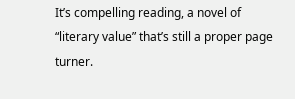It’s compelling reading, a novel of “literary value” that’s still a proper page turner.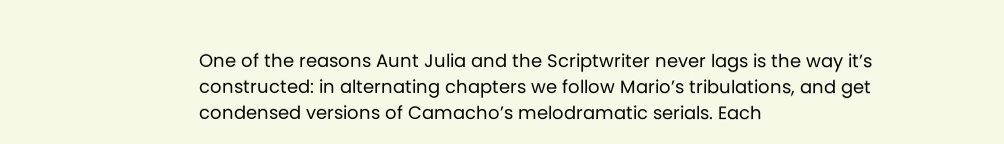One of the reasons Aunt Julia and the Scriptwriter never lags is the way it’s constructed: in alternating chapters we follow Mario’s tribulations, and get condensed versions of Camacho’s melodramatic serials. Each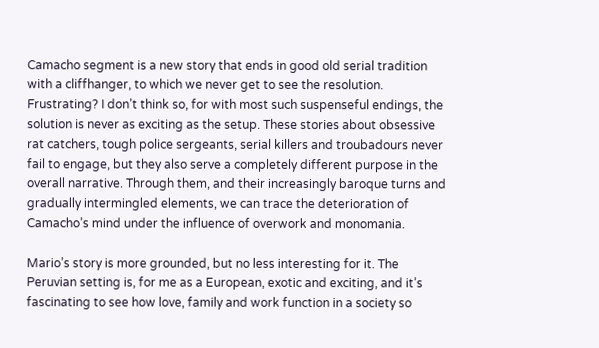Camacho segment is a new story that ends in good old serial tradition with a cliffhanger, to which we never get to see the resolution. Frustrating? I don’t think so, for with most such suspenseful endings, the solution is never as exciting as the setup. These stories about obsessive rat catchers, tough police sergeants, serial killers and troubadours never fail to engage, but they also serve a completely different purpose in the overall narrative. Through them, and their increasingly baroque turns and gradually intermingled elements, we can trace the deterioration of Camacho’s mind under the influence of overwork and monomania.

Mario’s story is more grounded, but no less interesting for it. The Peruvian setting is, for me as a European, exotic and exciting, and it’s fascinating to see how love, family and work function in a society so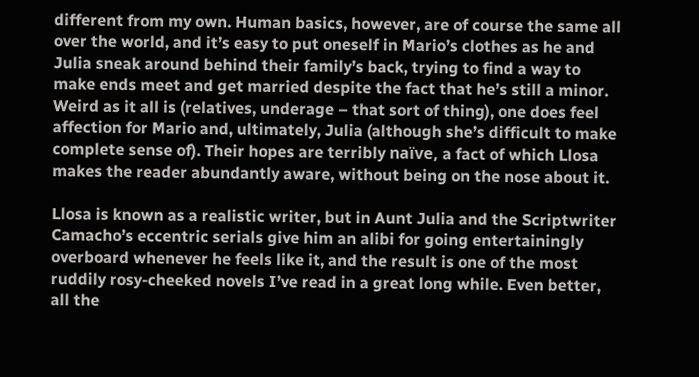different from my own. Human basics, however, are of course the same all over the world, and it’s easy to put oneself in Mario’s clothes as he and Julia sneak around behind their family’s back, trying to find a way to make ends meet and get married despite the fact that he’s still a minor. Weird as it all is (relatives, underage – that sort of thing), one does feel affection for Mario and, ultimately, Julia (although she’s difficult to make complete sense of). Their hopes are terribly naïve, a fact of which Llosa makes the reader abundantly aware, without being on the nose about it.

Llosa is known as a realistic writer, but in Aunt Julia and the Scriptwriter Camacho’s eccentric serials give him an alibi for going entertainingly overboard whenever he feels like it, and the result is one of the most ruddily rosy-cheeked novels I’ve read in a great long while. Even better, all the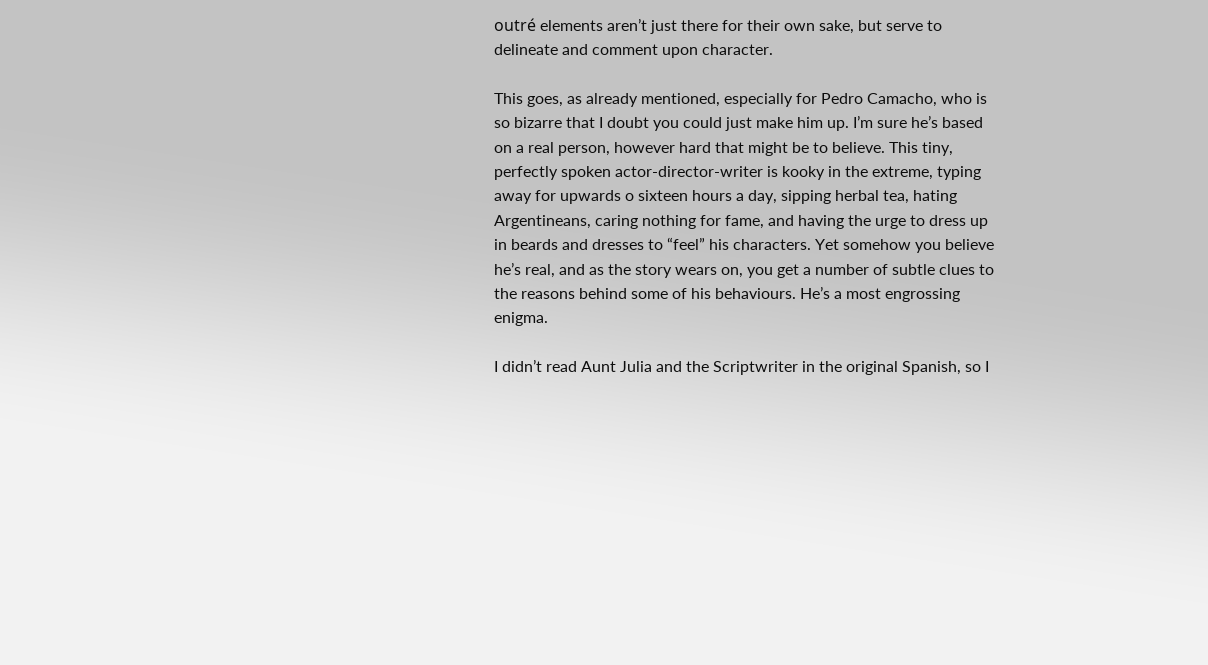outré elements aren’t just there for their own sake, but serve to delineate and comment upon character.

This goes, as already mentioned, especially for Pedro Camacho, who is so bizarre that I doubt you could just make him up. I’m sure he’s based on a real person, however hard that might be to believe. This tiny, perfectly spoken actor-director-writer is kooky in the extreme, typing away for upwards o sixteen hours a day, sipping herbal tea, hating Argentineans, caring nothing for fame, and having the urge to dress up in beards and dresses to “feel” his characters. Yet somehow you believe he’s real, and as the story wears on, you get a number of subtle clues to the reasons behind some of his behaviours. He’s a most engrossing enigma.

I didn’t read Aunt Julia and the Scriptwriter in the original Spanish, so I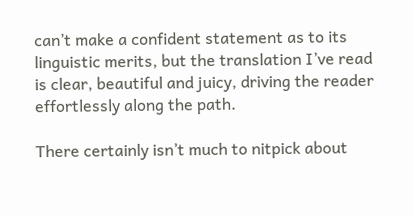can’t make a confident statement as to its linguistic merits, but the translation I’ve read is clear, beautiful and juicy, driving the reader effortlessly along the path.

There certainly isn’t much to nitpick about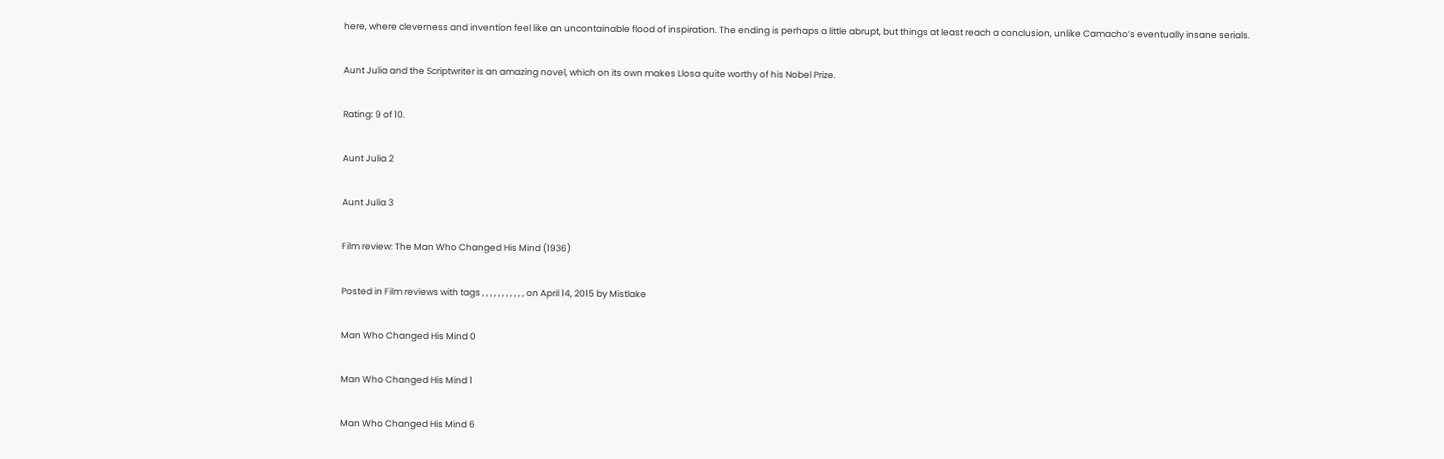here, where cleverness and invention feel like an uncontainable flood of inspiration. The ending is perhaps a little abrupt, but things at least reach a conclusion, unlike Camacho’s eventually insane serials.

Aunt Julia and the Scriptwriter is an amazing novel, which on its own makes Llosa quite worthy of his Nobel Prize.

Rating: 9 of 10.

Aunt Julia 2

Aunt Julia 3

Film review: The Man Who Changed His Mind (1936)

Posted in Film reviews with tags , , , , , , , , , , , on April 14, 2015 by Mistlake

Man Who Changed His Mind 0

Man Who Changed His Mind 1

Man Who Changed His Mind 6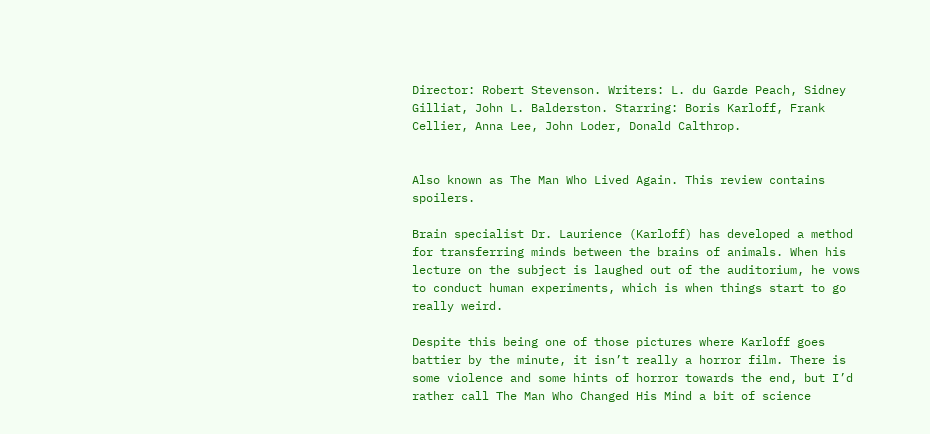Director: Robert Stevenson. Writers: L. du Garde Peach, Sidney Gilliat, John L. Balderston. Starring: Boris Karloff, Frank Cellier, Anna Lee, John Loder, Donald Calthrop.


Also known as The Man Who Lived Again. This review contains spoilers.

Brain specialist Dr. Laurience (Karloff) has developed a method for transferring minds between the brains of animals. When his lecture on the subject is laughed out of the auditorium, he vows to conduct human experiments, which is when things start to go really weird.

Despite this being one of those pictures where Karloff goes battier by the minute, it isn’t really a horror film. There is some violence and some hints of horror towards the end, but I’d rather call The Man Who Changed His Mind a bit of science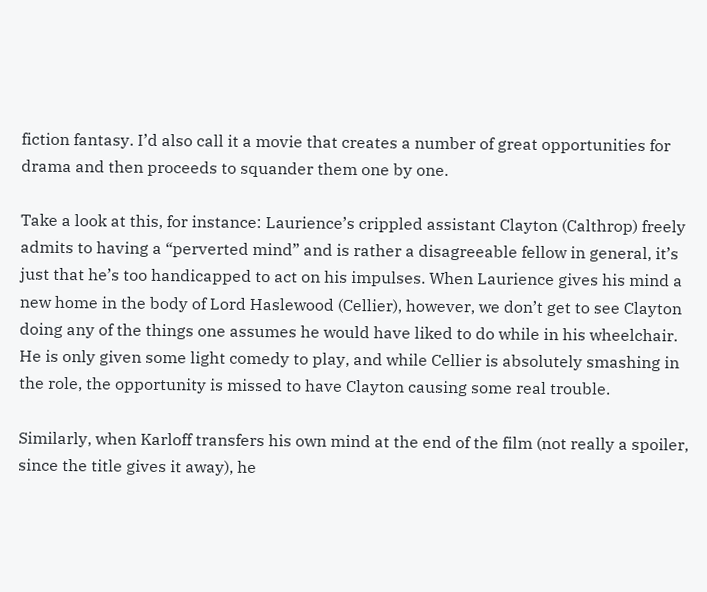fiction fantasy. I’d also call it a movie that creates a number of great opportunities for drama and then proceeds to squander them one by one.

Take a look at this, for instance: Laurience’s crippled assistant Clayton (Calthrop) freely admits to having a “perverted mind” and is rather a disagreeable fellow in general, it’s just that he’s too handicapped to act on his impulses. When Laurience gives his mind a new home in the body of Lord Haslewood (Cellier), however, we don’t get to see Clayton doing any of the things one assumes he would have liked to do while in his wheelchair. He is only given some light comedy to play, and while Cellier is absolutely smashing in the role, the opportunity is missed to have Clayton causing some real trouble.

Similarly, when Karloff transfers his own mind at the end of the film (not really a spoiler, since the title gives it away), he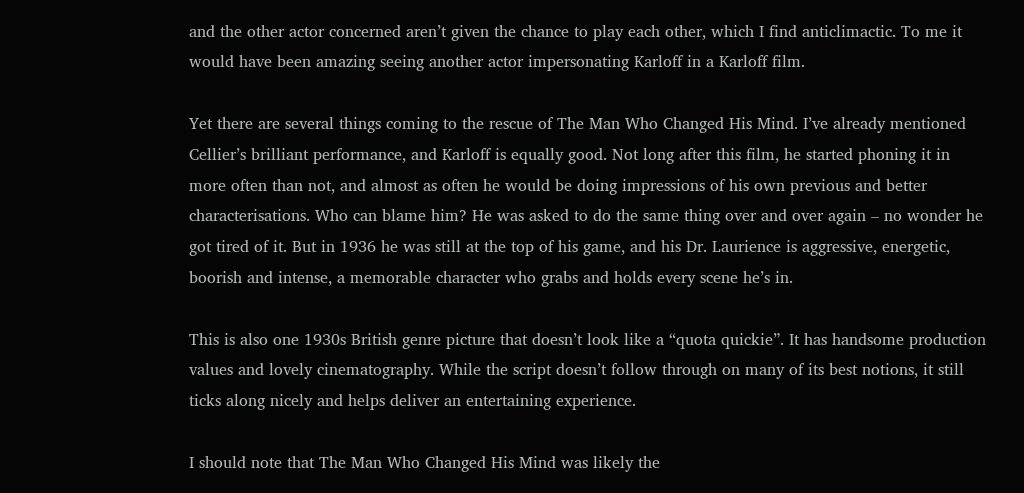and the other actor concerned aren’t given the chance to play each other, which I find anticlimactic. To me it would have been amazing seeing another actor impersonating Karloff in a Karloff film.

Yet there are several things coming to the rescue of The Man Who Changed His Mind. I’ve already mentioned Cellier’s brilliant performance, and Karloff is equally good. Not long after this film, he started phoning it in more often than not, and almost as often he would be doing impressions of his own previous and better characterisations. Who can blame him? He was asked to do the same thing over and over again – no wonder he got tired of it. But in 1936 he was still at the top of his game, and his Dr. Laurience is aggressive, energetic, boorish and intense, a memorable character who grabs and holds every scene he’s in.

This is also one 1930s British genre picture that doesn’t look like a “quota quickie”. It has handsome production values and lovely cinematography. While the script doesn’t follow through on many of its best notions, it still ticks along nicely and helps deliver an entertaining experience.

I should note that The Man Who Changed His Mind was likely the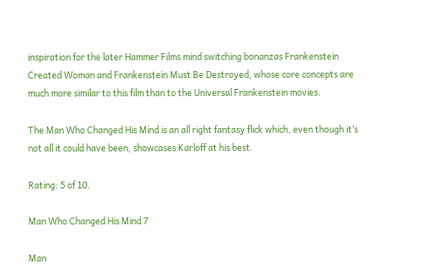inspiration for the later Hammer Films mind switching bonanzas Frankenstein Created Woman and Frankenstein Must Be Destroyed, whose core concepts are much more similar to this film than to the Universal Frankenstein movies.

The Man Who Changed His Mind is an all right fantasy flick which, even though it’s not all it could have been, showcases Karloff at his best.

Rating: 5 of 10.

Man Who Changed His Mind 7

Man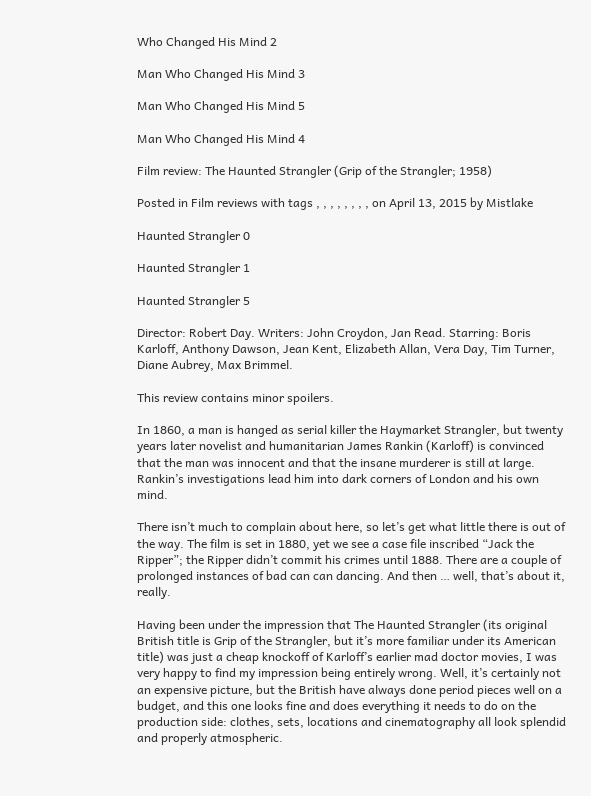Who Changed His Mind 2

Man Who Changed His Mind 3

Man Who Changed His Mind 5

Man Who Changed His Mind 4

Film review: The Haunted Strangler (Grip of the Strangler; 1958)

Posted in Film reviews with tags , , , , , , , , on April 13, 2015 by Mistlake

Haunted Strangler 0

Haunted Strangler 1

Haunted Strangler 5

Director: Robert Day. Writers: John Croydon, Jan Read. Starring: Boris Karloff, Anthony Dawson, Jean Kent, Elizabeth Allan, Vera Day, Tim Turner, Diane Aubrey, Max Brimmel.

This review contains minor spoilers.

In 1860, a man is hanged as serial killer the Haymarket Strangler, but twenty years later novelist and humanitarian James Rankin (Karloff) is convinced that the man was innocent and that the insane murderer is still at large. Rankin’s investigations lead him into dark corners of London and his own mind.

There isn’t much to complain about here, so let’s get what little there is out of the way. The film is set in 1880, yet we see a case file inscribed “Jack the Ripper”; the Ripper didn’t commit his crimes until 1888. There are a couple of prolonged instances of bad can can dancing. And then … well, that’s about it, really.

Having been under the impression that The Haunted Strangler (its original British title is Grip of the Strangler, but it’s more familiar under its American title) was just a cheap knockoff of Karloff’s earlier mad doctor movies, I was very happy to find my impression being entirely wrong. Well, it’s certainly not an expensive picture, but the British have always done period pieces well on a budget, and this one looks fine and does everything it needs to do on the production side: clothes, sets, locations and cinematography all look splendid and properly atmospheric.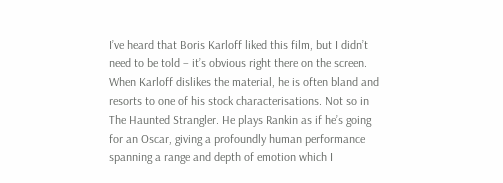I’ve heard that Boris Karloff liked this film, but I didn’t need to be told – it’s obvious right there on the screen. When Karloff dislikes the material, he is often bland and resorts to one of his stock characterisations. Not so in The Haunted Strangler. He plays Rankin as if he’s going for an Oscar, giving a profoundly human performance spanning a range and depth of emotion which I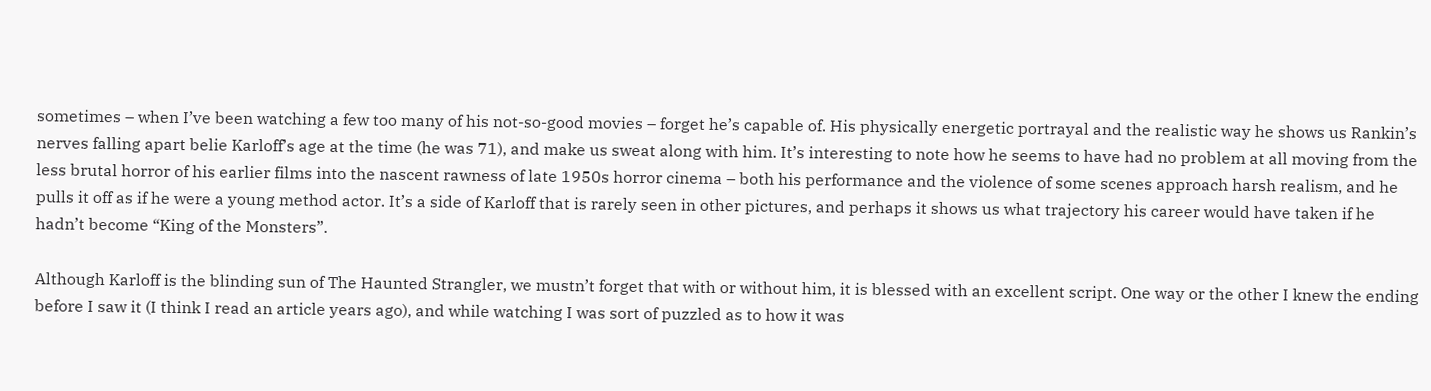sometimes – when I’ve been watching a few too many of his not-so-good movies – forget he’s capable of. His physically energetic portrayal and the realistic way he shows us Rankin’s nerves falling apart belie Karloff’s age at the time (he was 71), and make us sweat along with him. It’s interesting to note how he seems to have had no problem at all moving from the less brutal horror of his earlier films into the nascent rawness of late 1950s horror cinema – both his performance and the violence of some scenes approach harsh realism, and he pulls it off as if he were a young method actor. It’s a side of Karloff that is rarely seen in other pictures, and perhaps it shows us what trajectory his career would have taken if he hadn’t become “King of the Monsters”.

Although Karloff is the blinding sun of The Haunted Strangler, we mustn’t forget that with or without him, it is blessed with an excellent script. One way or the other I knew the ending before I saw it (I think I read an article years ago), and while watching I was sort of puzzled as to how it was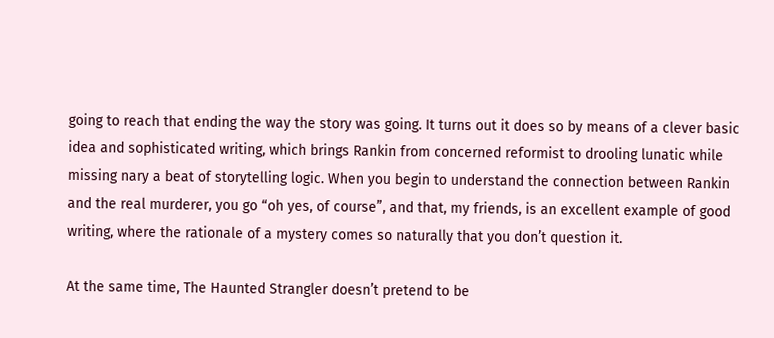going to reach that ending the way the story was going. It turns out it does so by means of a clever basic idea and sophisticated writing, which brings Rankin from concerned reformist to drooling lunatic while missing nary a beat of storytelling logic. When you begin to understand the connection between Rankin and the real murderer, you go “oh yes, of course”, and that, my friends, is an excellent example of good writing, where the rationale of a mystery comes so naturally that you don’t question it.

At the same time, The Haunted Strangler doesn’t pretend to be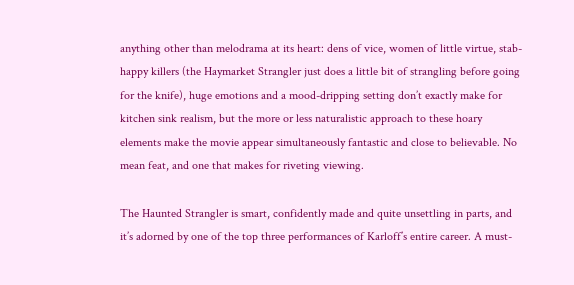anything other than melodrama at its heart: dens of vice, women of little virtue, stab-happy killers (the Haymarket Strangler just does a little bit of strangling before going for the knife), huge emotions and a mood-dripping setting don’t exactly make for kitchen sink realism, but the more or less naturalistic approach to these hoary elements make the movie appear simultaneously fantastic and close to believable. No mean feat, and one that makes for riveting viewing.

The Haunted Strangler is smart, confidently made and quite unsettling in parts, and it’s adorned by one of the top three performances of Karloff’s entire career. A must-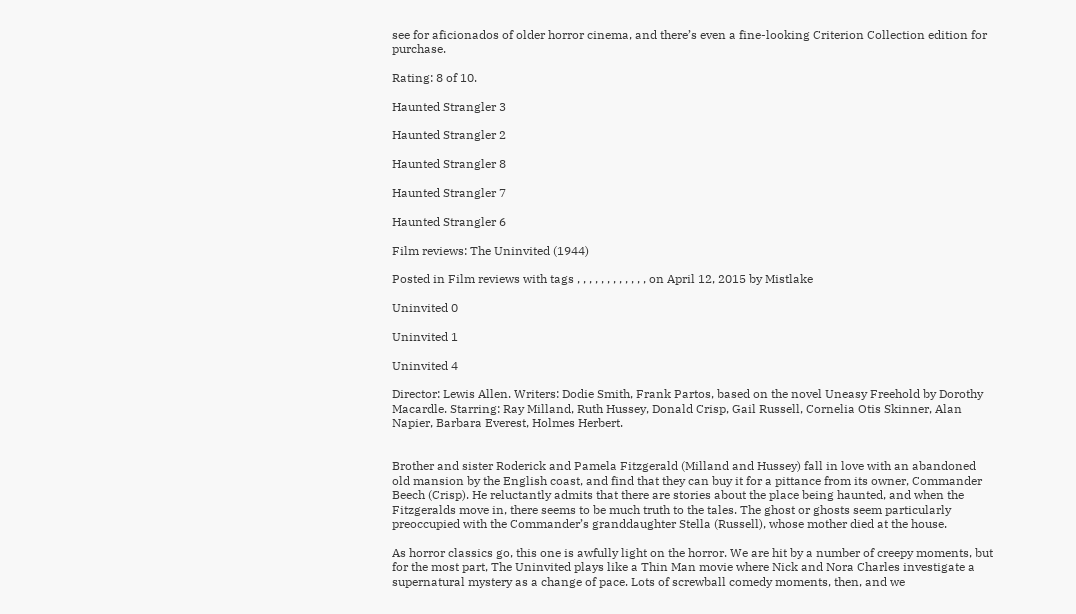see for aficionados of older horror cinema, and there’s even a fine-looking Criterion Collection edition for purchase.

Rating: 8 of 10.

Haunted Strangler 3

Haunted Strangler 2

Haunted Strangler 8

Haunted Strangler 7

Haunted Strangler 6

Film reviews: The Uninvited (1944)

Posted in Film reviews with tags , , , , , , , , , , , , on April 12, 2015 by Mistlake

Uninvited 0

Uninvited 1

Uninvited 4

Director: Lewis Allen. Writers: Dodie Smith, Frank Partos, based on the novel Uneasy Freehold by Dorothy Macardle. Starring: Ray Milland, Ruth Hussey, Donald Crisp, Gail Russell, Cornelia Otis Skinner, Alan Napier, Barbara Everest, Holmes Herbert.


Brother and sister Roderick and Pamela Fitzgerald (Milland and Hussey) fall in love with an abandoned old mansion by the English coast, and find that they can buy it for a pittance from its owner, Commander Beech (Crisp). He reluctantly admits that there are stories about the place being haunted, and when the Fitzgeralds move in, there seems to be much truth to the tales. The ghost or ghosts seem particularly preoccupied with the Commander’s granddaughter Stella (Russell), whose mother died at the house.

As horror classics go, this one is awfully light on the horror. We are hit by a number of creepy moments, but for the most part, The Uninvited plays like a Thin Man movie where Nick and Nora Charles investigate a supernatural mystery as a change of pace. Lots of screwball comedy moments, then, and we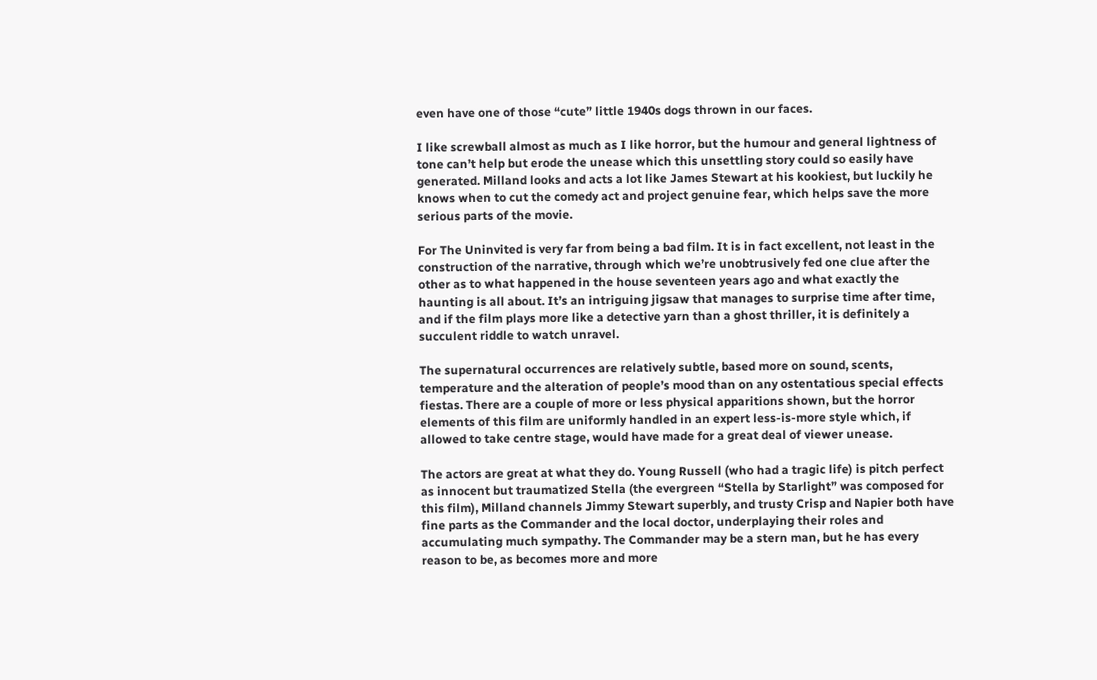even have one of those “cute” little 1940s dogs thrown in our faces.

I like screwball almost as much as I like horror, but the humour and general lightness of tone can’t help but erode the unease which this unsettling story could so easily have generated. Milland looks and acts a lot like James Stewart at his kookiest, but luckily he knows when to cut the comedy act and project genuine fear, which helps save the more serious parts of the movie.

For The Uninvited is very far from being a bad film. It is in fact excellent, not least in the construction of the narrative, through which we’re unobtrusively fed one clue after the other as to what happened in the house seventeen years ago and what exactly the haunting is all about. It’s an intriguing jigsaw that manages to surprise time after time, and if the film plays more like a detective yarn than a ghost thriller, it is definitely a succulent riddle to watch unravel.

The supernatural occurrences are relatively subtle, based more on sound, scents, temperature and the alteration of people’s mood than on any ostentatious special effects fiestas. There are a couple of more or less physical apparitions shown, but the horror elements of this film are uniformly handled in an expert less-is-more style which, if allowed to take centre stage, would have made for a great deal of viewer unease.

The actors are great at what they do. Young Russell (who had a tragic life) is pitch perfect as innocent but traumatized Stella (the evergreen “Stella by Starlight” was composed for this film), Milland channels Jimmy Stewart superbly, and trusty Crisp and Napier both have fine parts as the Commander and the local doctor, underplaying their roles and accumulating much sympathy. The Commander may be a stern man, but he has every reason to be, as becomes more and more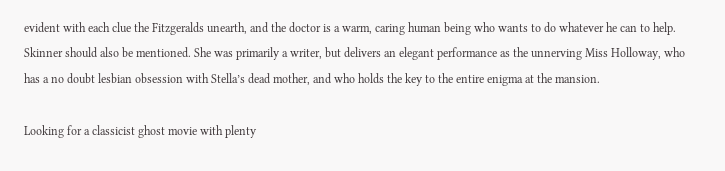evident with each clue the Fitzgeralds unearth, and the doctor is a warm, caring human being who wants to do whatever he can to help. Skinner should also be mentioned. She was primarily a writer, but delivers an elegant performance as the unnerving Miss Holloway, who has a no doubt lesbian obsession with Stella’s dead mother, and who holds the key to the entire enigma at the mansion.

Looking for a classicist ghost movie with plenty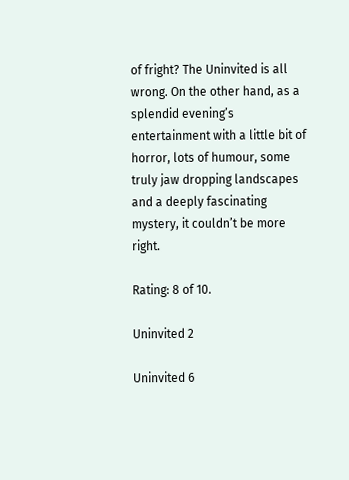of fright? The Uninvited is all wrong. On the other hand, as a splendid evening’s entertainment with a little bit of horror, lots of humour, some truly jaw dropping landscapes and a deeply fascinating mystery, it couldn’t be more right.

Rating: 8 of 10.

Uninvited 2

Uninvited 6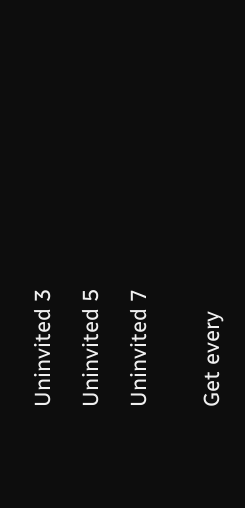Uninvited 3

Uninvited 5

Uninvited 7


Get every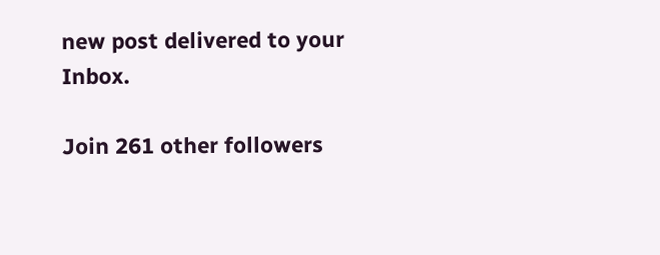new post delivered to your Inbox.

Join 261 other followers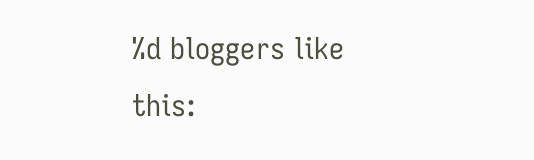%d bloggers like this: